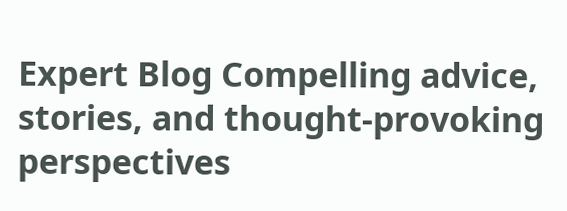Expert Blog Compelling advice, stories, and thought-provoking perspectives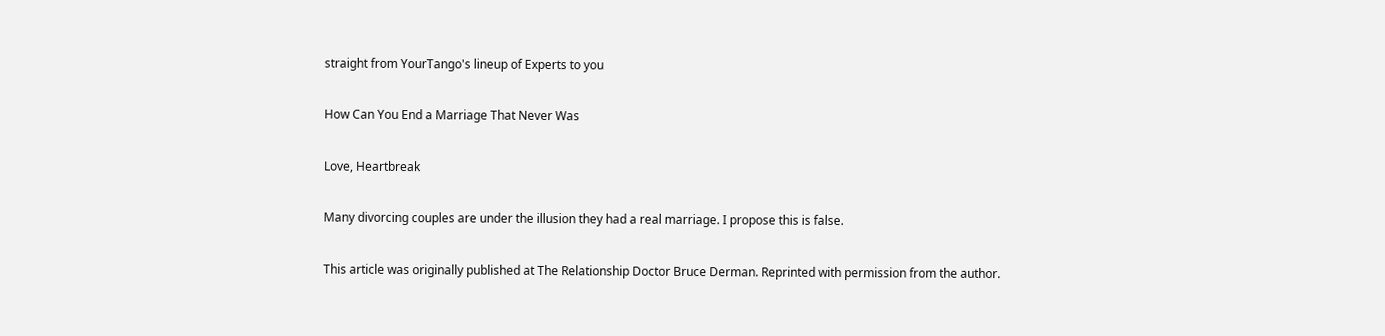straight from YourTango's lineup of Experts to you

How Can You End a Marriage That Never Was

Love, Heartbreak

Many divorcing couples are under the illusion they had a real marriage. I propose this is false.

This article was originally published at The Relationship Doctor Bruce Derman. Reprinted with permission from the author.